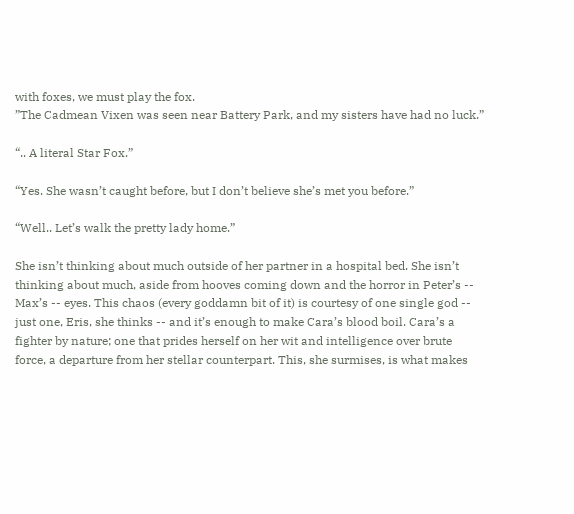with foxes, we must play the fox.
”The Cadmean Vixen was seen near Battery Park, and my sisters have had no luck.”

“.. A literal Star Fox.”

“Yes. She wasn’t caught before, but I don’t believe she’s met you before.”

“Well.. Let’s walk the pretty lady home.”

She isn’t thinking about much outside of her partner in a hospital bed. She isn’t thinking about much, aside from hooves coming down and the horror in Peter’s -- Max’s -- eyes. This chaos (every goddamn bit of it) is courtesy of one single god -- just one, Eris, she thinks -- and it’s enough to make Cara’s blood boil. Cara’s a fighter by nature; one that prides herself on her wit and intelligence over brute force, a departure from her stellar counterpart. This, she surmises, is what makes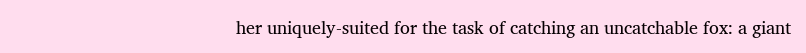her uniquely-suited for the task of catching an uncatchable fox: a giant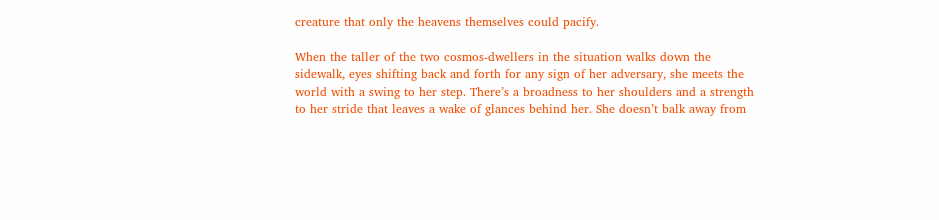creature that only the heavens themselves could pacify.

When the taller of the two cosmos-dwellers in the situation walks down the sidewalk, eyes shifting back and forth for any sign of her adversary, she meets the world with a swing to her step. There’s a broadness to her shoulders and a strength to her stride that leaves a wake of glances behind her. She doesn’t balk away from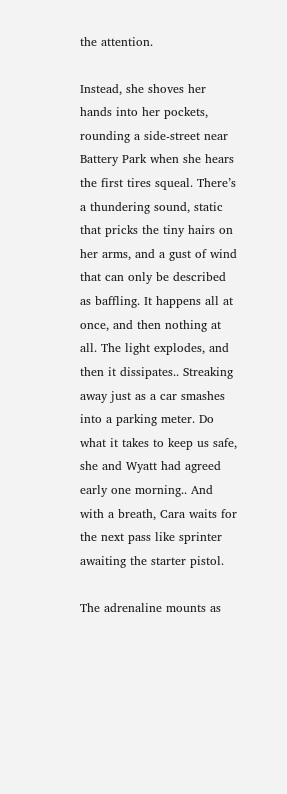the attention.

Instead, she shoves her hands into her pockets, rounding a side-street near Battery Park when she hears the first tires squeal. There’s a thundering sound, static that pricks the tiny hairs on her arms, and a gust of wind that can only be described as baffling. It happens all at once, and then nothing at all. The light explodes, and then it dissipates.. Streaking away just as a car smashes into a parking meter. Do what it takes to keep us safe, she and Wyatt had agreed early one morning.. And with a breath, Cara waits for the next pass like sprinter awaiting the starter pistol.

The adrenaline mounts as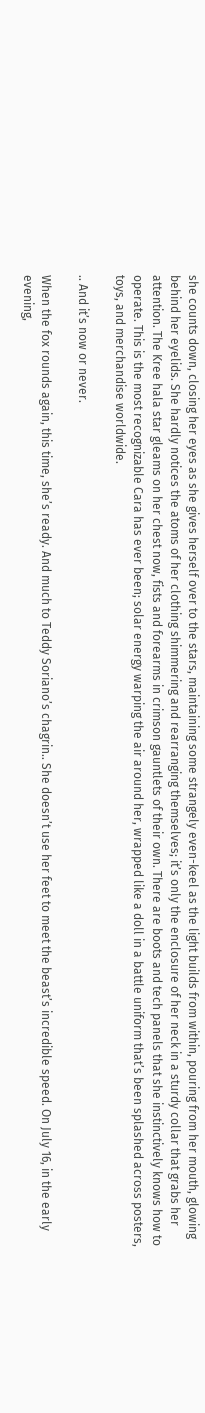she counts down, closing her eyes as she gives herself over to the stars, maintaining some strangely even-keel as the light builds from within, pouring from her mouth, glowing behind her eyelids. She hardly notices the atoms of her clothing shimmering and rearranging themselves; it’s only the enclosure of her neck in a sturdy collar that grabs her attention. The Kree hala star gleams on her chest now, fists and forearms in crimson gauntlets of their own. There are boots and tech panels that she instinctively knows how to operate. This is the most recognizable Cara has ever been; solar energy warping the air around her, wrapped like a doll in a battle uniform that’s been splashed across posters, toys, and merchandise worldwide.

.. And it’s now or never.

When the fox rounds again, this time, she’s ready. And much to Teddy Soriano’s chagrin.. She doesn’t use her feet to meet the beast’s incredible speed. On July 16, in the early evening,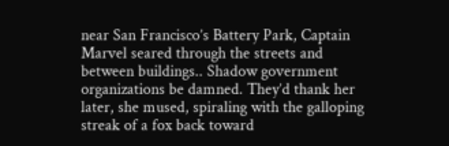near San Francisco’s Battery Park, Captain Marvel seared through the streets and between buildings.. Shadow government organizations be damned. They’d thank her later, she mused, spiraling with the galloping streak of a fox back toward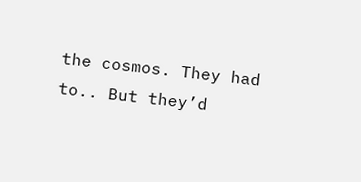the cosmos. They had to.. But they’d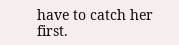have to catch her first.